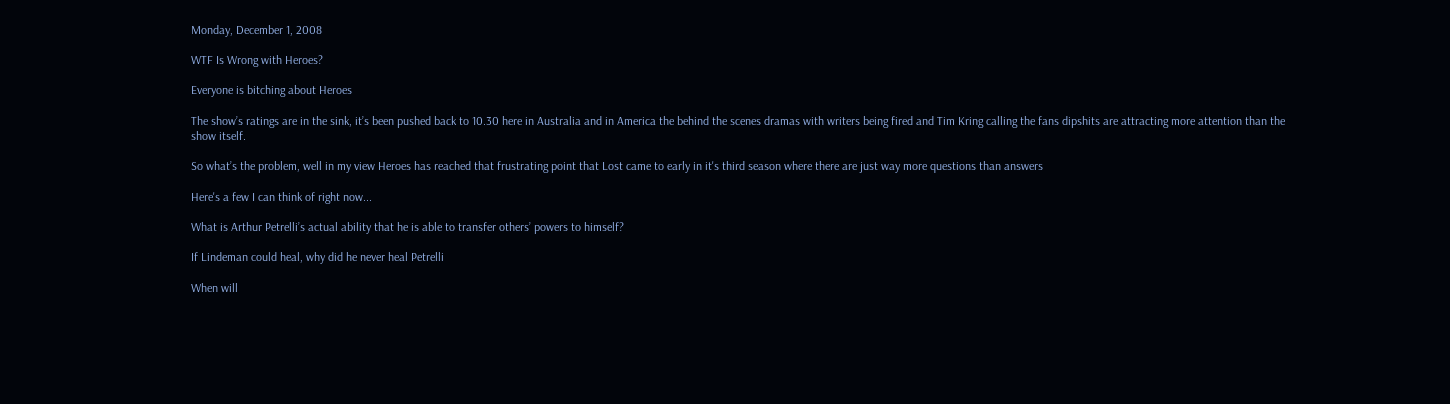Monday, December 1, 2008

WTF Is Wrong with Heroes?

Everyone is bitching about Heroes

The show’s ratings are in the sink, it’s been pushed back to 10.30 here in Australia and in America the behind the scenes dramas with writers being fired and Tim Kring calling the fans dipshits are attracting more attention than the show itself.

So what’s the problem, well in my view Heroes has reached that frustrating point that Lost came to early in it's third season where there are just way more questions than answers

Here's a few I can think of right now...

What is Arthur Petrelli’s actual ability that he is able to transfer others’ powers to himself?

If Lindeman could heal, why did he never heal Petrelli

When will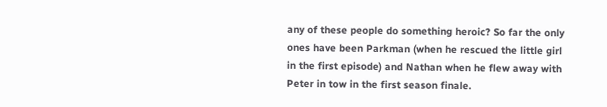any of these people do something heroic? So far the only ones have been Parkman (when he rescued the little girl in the first episode) and Nathan when he flew away with Peter in tow in the first season finale.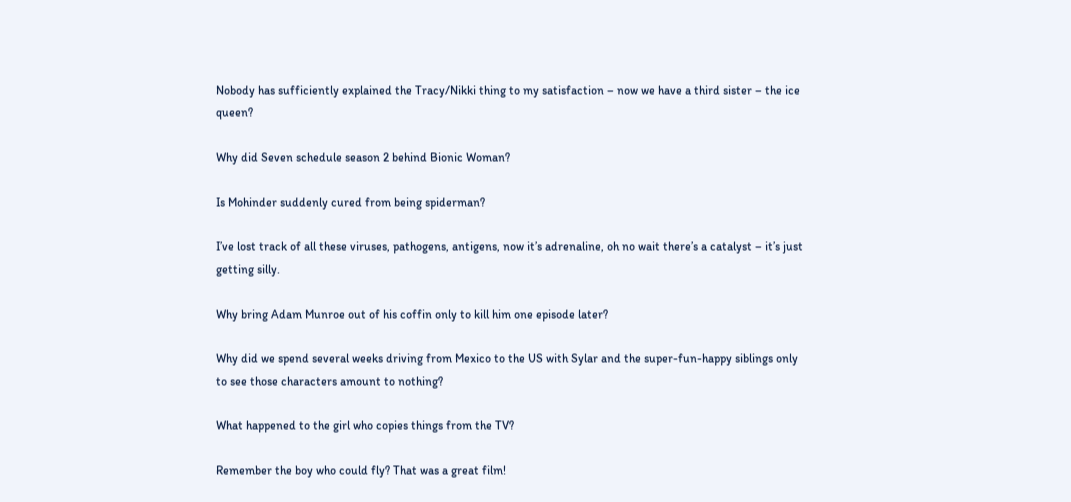Nobody has sufficiently explained the Tracy/Nikki thing to my satisfaction – now we have a third sister – the ice queen?

Why did Seven schedule season 2 behind Bionic Woman?

Is Mohinder suddenly cured from being spiderman?

I’ve lost track of all these viruses, pathogens, antigens, now it’s adrenaline, oh no wait there’s a catalyst – it’s just getting silly.

Why bring Adam Munroe out of his coffin only to kill him one episode later?

Why did we spend several weeks driving from Mexico to the US with Sylar and the super-fun-happy siblings only to see those characters amount to nothing?

What happened to the girl who copies things from the TV?

Remember the boy who could fly? That was a great film!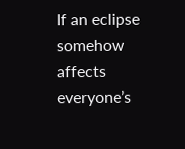If an eclipse somehow affects everyone’s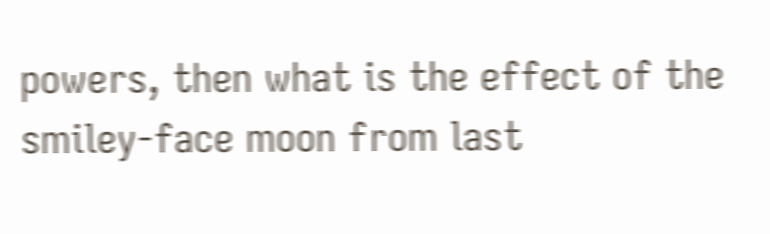powers, then what is the effect of the smiley-face moon from last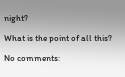night?

What is the point of all this?

No comments: